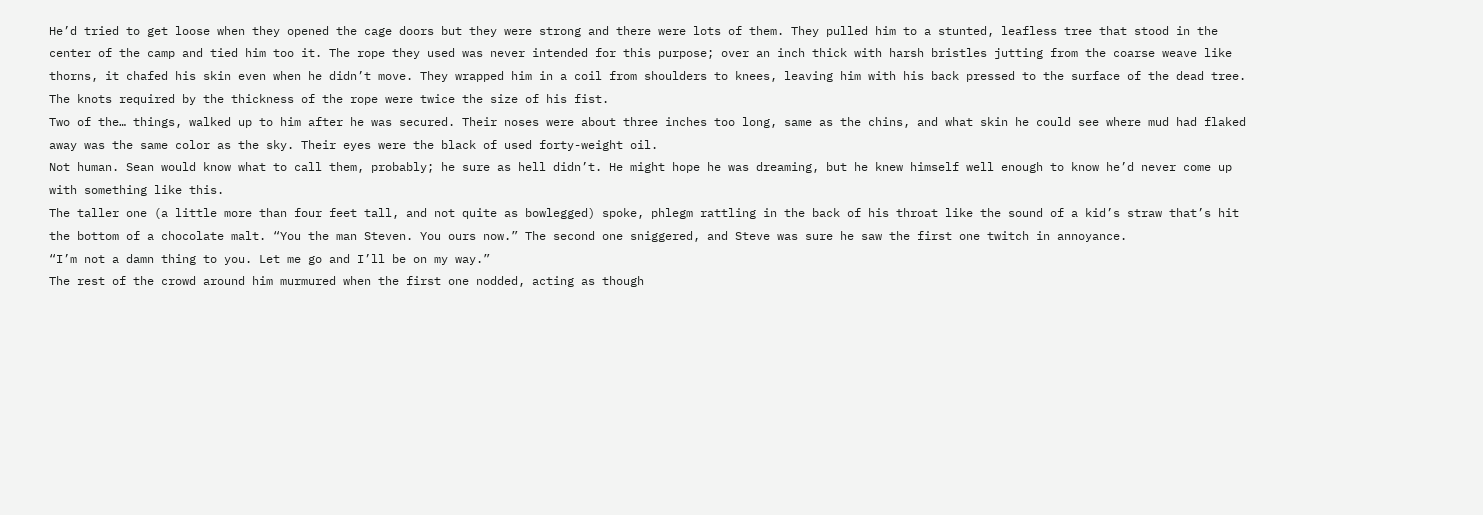He’d tried to get loose when they opened the cage doors but they were strong and there were lots of them. They pulled him to a stunted, leafless tree that stood in the center of the camp and tied him too it. The rope they used was never intended for this purpose; over an inch thick with harsh bristles jutting from the coarse weave like thorns, it chafed his skin even when he didn’t move. They wrapped him in a coil from shoulders to knees, leaving him with his back pressed to the surface of the dead tree. The knots required by the thickness of the rope were twice the size of his fist.
Two of the… things, walked up to him after he was secured. Their noses were about three inches too long, same as the chins, and what skin he could see where mud had flaked away was the same color as the sky. Their eyes were the black of used forty-weight oil.
Not human. Sean would know what to call them, probably; he sure as hell didn’t. He might hope he was dreaming, but he knew himself well enough to know he’d never come up with something like this.
The taller one (a little more than four feet tall, and not quite as bowlegged) spoke, phlegm rattling in the back of his throat like the sound of a kid’s straw that’s hit the bottom of a chocolate malt. “You the man Steven. You ours now.” The second one sniggered, and Steve was sure he saw the first one twitch in annoyance.
“I’m not a damn thing to you. Let me go and I’ll be on my way.”
The rest of the crowd around him murmured when the first one nodded, acting as though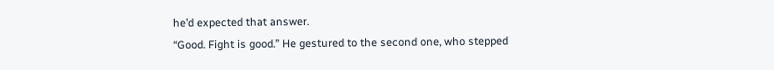he’d expected that answer.
“Good. Fight is good.” He gestured to the second one, who stepped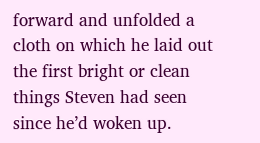forward and unfolded a cloth on which he laid out the first bright or clean things Steven had seen since he’d woken up.